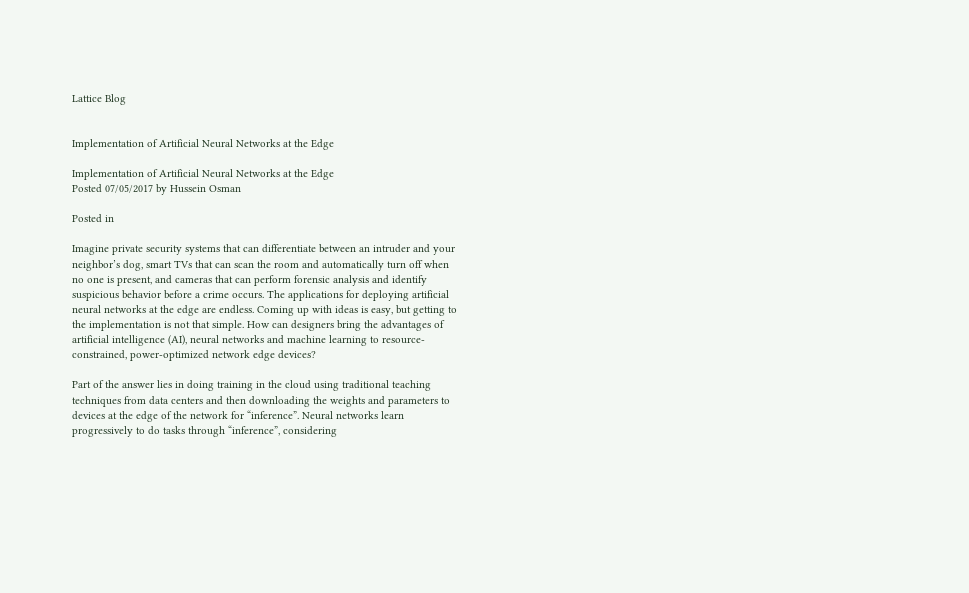Lattice Blog


Implementation of Artificial Neural Networks at the Edge

Implementation of Artificial Neural Networks at the Edge
Posted 07/05/2017 by Hussein Osman

Posted in

Imagine private security systems that can differentiate between an intruder and your neighbor’s dog, smart TVs that can scan the room and automatically turn off when no one is present, and cameras that can perform forensic analysis and identify suspicious behavior before a crime occurs. The applications for deploying artificial neural networks at the edge are endless. Coming up with ideas is easy, but getting to the implementation is not that simple. How can designers bring the advantages of artificial intelligence (AI), neural networks and machine learning to resource-constrained, power-optimized network edge devices?

Part of the answer lies in doing training in the cloud using traditional teaching techniques from data centers and then downloading the weights and parameters to devices at the edge of the network for “inference”. Neural networks learn progressively to do tasks through “inference”, considering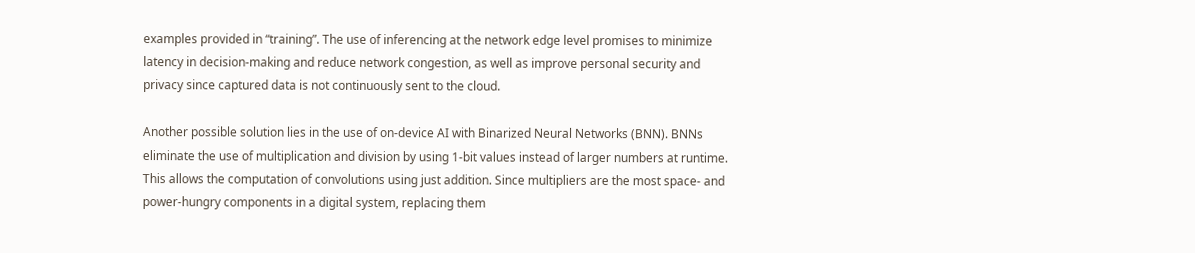examples provided in “training”. The use of inferencing at the network edge level promises to minimize latency in decision-making and reduce network congestion, as well as improve personal security and privacy since captured data is not continuously sent to the cloud.

Another possible solution lies in the use of on-device AI with Binarized Neural Networks (BNN). BNNs eliminate the use of multiplication and division by using 1-bit values instead of larger numbers at runtime. This allows the computation of convolutions using just addition. Since multipliers are the most space- and power-hungry components in a digital system, replacing them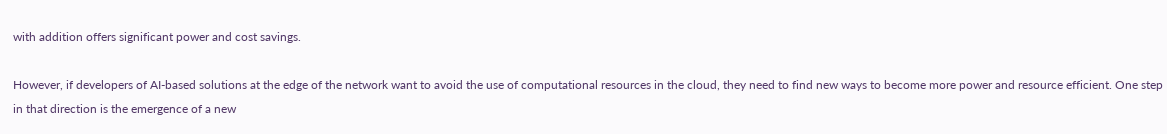with addition offers significant power and cost savings.

However, if developers of AI-based solutions at the edge of the network want to avoid the use of computational resources in the cloud, they need to find new ways to become more power and resource efficient. One step in that direction is the emergence of a new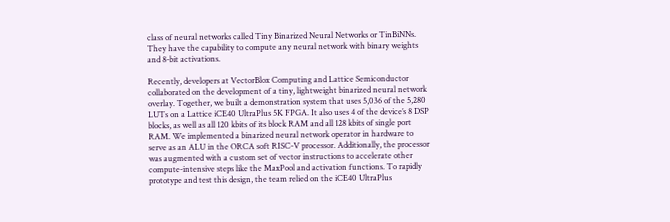class of neural networks called Tiny Binarized Neural Networks or TinBiNNs. They have the capability to compute any neural network with binary weights and 8-bit activations.

Recently, developers at VectorBlox Computing and Lattice Semiconductor collaborated on the development of a tiny, lightweight binarized neural network overlay. Together, we built a demonstration system that uses 5,036 of the 5,280 LUTs on a Lattice iCE40 UltraPlus 5K FPGA. It also uses 4 of the device’s 8 DSP blocks, as well as all 120 kbits of its block RAM and all 128 kbits of single port RAM. We implemented a binarized neural network operator in hardware to serve as an ALU in the ORCA soft RISC-V processor. Additionally, the processor was augmented with a custom set of vector instructions to accelerate other compute-intensive steps like the MaxPool and activation functions. To rapidly prototype and test this design, the team relied on the iCE40 UltraPlus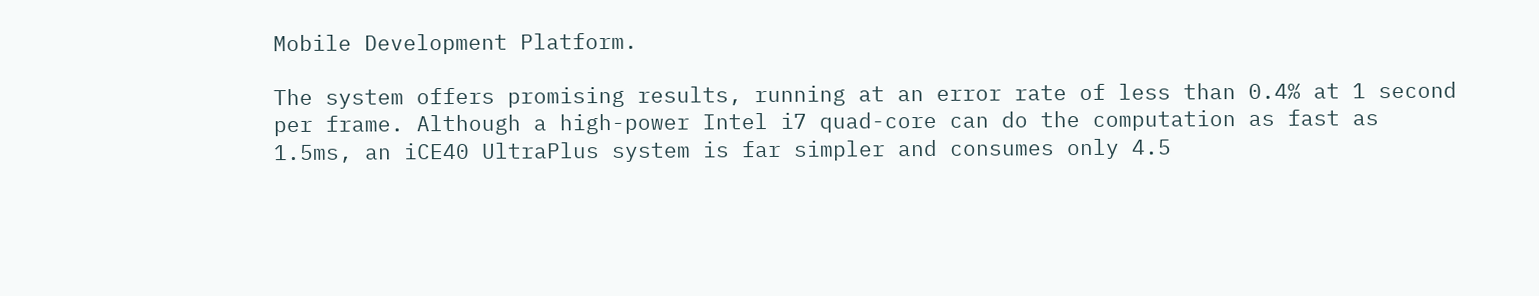Mobile Development Platform.

The system offers promising results, running at an error rate of less than 0.4% at 1 second per frame. Although a high-power Intel i7 quad-core can do the computation as fast as 1.5ms, an iCE40 UltraPlus system is far simpler and consumes only 4.5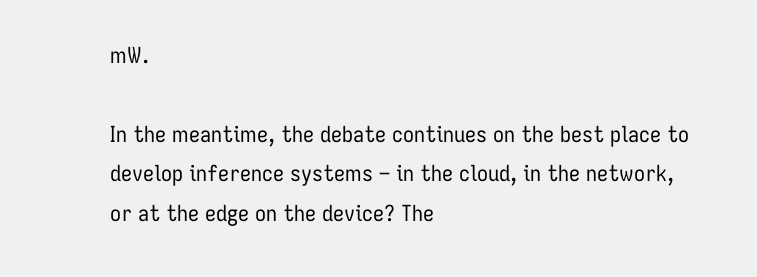mW.

In the meantime, the debate continues on the best place to develop inference systems – in the cloud, in the network, or at the edge on the device? The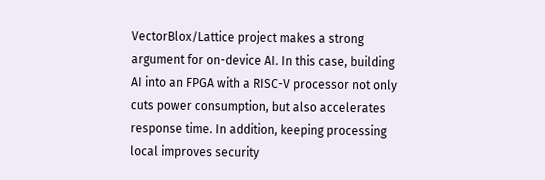VectorBlox/Lattice project makes a strong argument for on-device AI. In this case, building AI into an FPGA with a RISC-V processor not only cuts power consumption, but also accelerates response time. In addition, keeping processing local improves security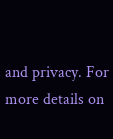and privacy. For more details on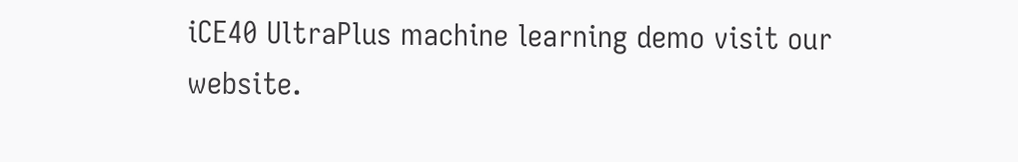iCE40 UltraPlus machine learning demo visit our website.